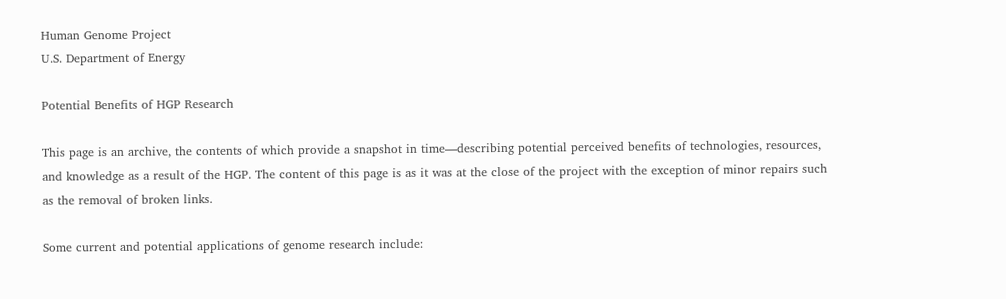Human Genome Project
U.S. Department of Energy

Potential Benefits of HGP Research

This page is an archive, the contents of which provide a snapshot in time—describing potential perceived benefits of technologies, resources, and knowledge as a result of the HGP. The content of this page is as it was at the close of the project with the exception of minor repairs such as the removal of broken links.

Some current and potential applications of genome research include: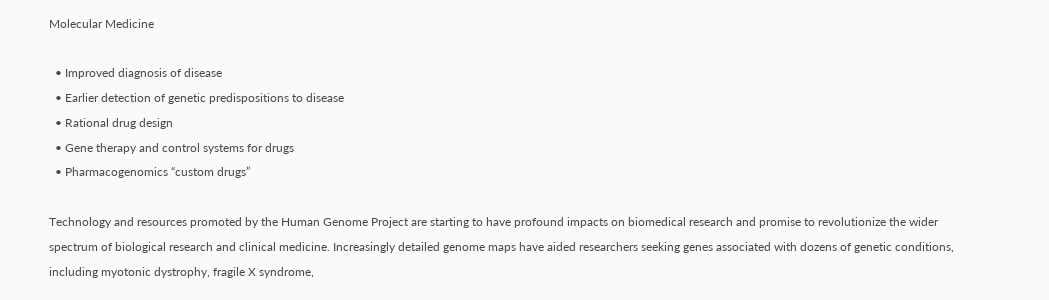Molecular Medicine

  • Improved diagnosis of disease
  • Earlier detection of genetic predispositions to disease
  • Rational drug design
  • Gene therapy and control systems for drugs
  • Pharmacogenomics “custom drugs”

Technology and resources promoted by the Human Genome Project are starting to have profound impacts on biomedical research and promise to revolutionize the wider spectrum of biological research and clinical medicine. Increasingly detailed genome maps have aided researchers seeking genes associated with dozens of genetic conditions, including myotonic dystrophy, fragile X syndrome,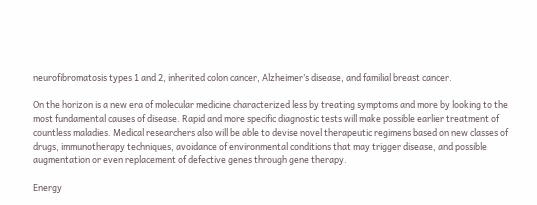neurofibromatosis types 1 and 2, inherited colon cancer, Alzheimer’s disease, and familial breast cancer.

On the horizon is a new era of molecular medicine characterized less by treating symptoms and more by looking to the most fundamental causes of disease. Rapid and more specific diagnostic tests will make possible earlier treatment of countless maladies. Medical researchers also will be able to devise novel therapeutic regimens based on new classes of drugs, immunotherapy techniques, avoidance of environmental conditions that may trigger disease, and possible augmentation or even replacement of defective genes through gene therapy.

Energy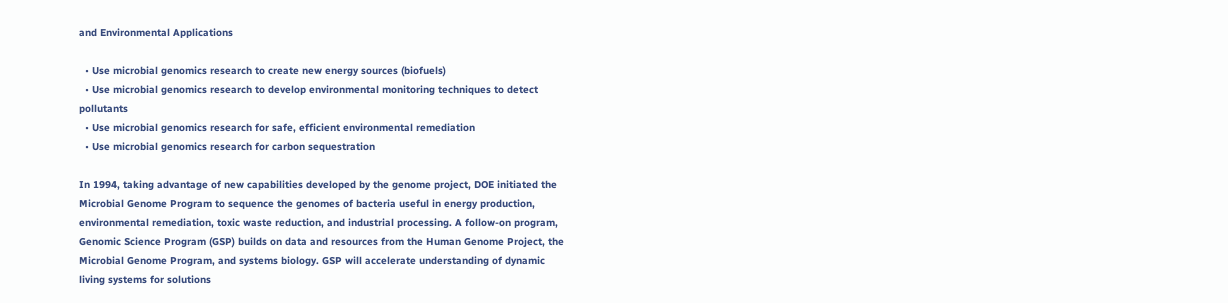and Environmental Applications

  • Use microbial genomics research to create new energy sources (biofuels)
  • Use microbial genomics research to develop environmental monitoring techniques to detect pollutants
  • Use microbial genomics research for safe, efficient environmental remediation
  • Use microbial genomics research for carbon sequestration

In 1994, taking advantage of new capabilities developed by the genome project, DOE initiated the Microbial Genome Program to sequence the genomes of bacteria useful in energy production, environmental remediation, toxic waste reduction, and industrial processing. A follow-on program, Genomic Science Program (GSP) builds on data and resources from the Human Genome Project, the Microbial Genome Program, and systems biology. GSP will accelerate understanding of dynamic living systems for solutions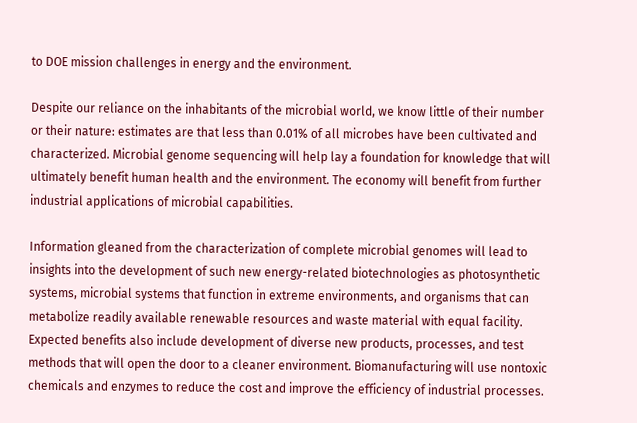to DOE mission challenges in energy and the environment.

Despite our reliance on the inhabitants of the microbial world, we know little of their number or their nature: estimates are that less than 0.01% of all microbes have been cultivated and characterized. Microbial genome sequencing will help lay a foundation for knowledge that will ultimately benefit human health and the environment. The economy will benefit from further industrial applications of microbial capabilities.

Information gleaned from the characterization of complete microbial genomes will lead to insights into the development of such new energy-related biotechnologies as photosynthetic systems, microbial systems that function in extreme environments, and organisms that can metabolize readily available renewable resources and waste material with equal facility. Expected benefits also include development of diverse new products, processes, and test methods that will open the door to a cleaner environment. Biomanufacturing will use nontoxic chemicals and enzymes to reduce the cost and improve the efficiency of industrial processes.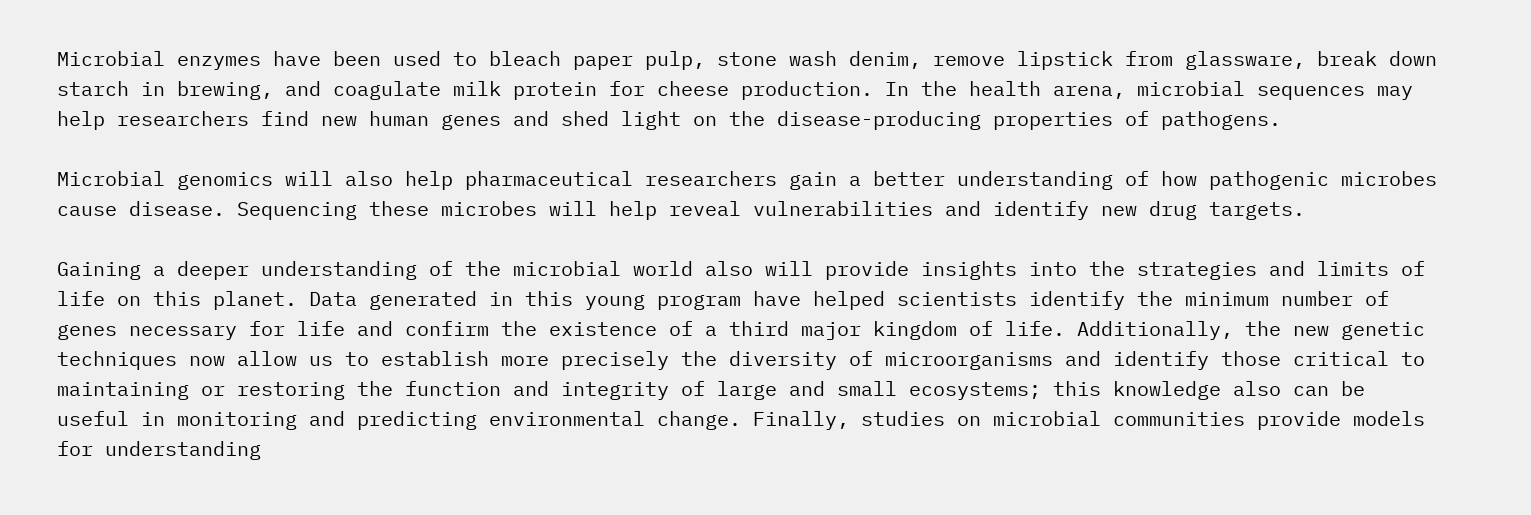Microbial enzymes have been used to bleach paper pulp, stone wash denim, remove lipstick from glassware, break down starch in brewing, and coagulate milk protein for cheese production. In the health arena, microbial sequences may help researchers find new human genes and shed light on the disease-producing properties of pathogens.

Microbial genomics will also help pharmaceutical researchers gain a better understanding of how pathogenic microbes cause disease. Sequencing these microbes will help reveal vulnerabilities and identify new drug targets.

Gaining a deeper understanding of the microbial world also will provide insights into the strategies and limits of life on this planet. Data generated in this young program have helped scientists identify the minimum number of genes necessary for life and confirm the existence of a third major kingdom of life. Additionally, the new genetic techniques now allow us to establish more precisely the diversity of microorganisms and identify those critical to maintaining or restoring the function and integrity of large and small ecosystems; this knowledge also can be useful in monitoring and predicting environmental change. Finally, studies on microbial communities provide models for understanding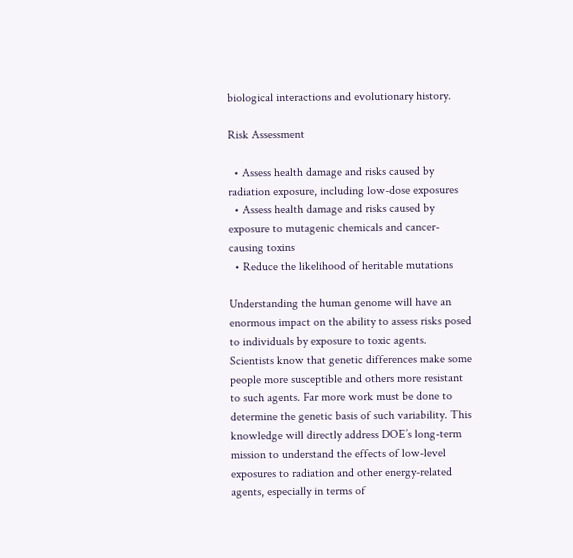biological interactions and evolutionary history.

Risk Assessment

  • Assess health damage and risks caused by radiation exposure, including low-dose exposures
  • Assess health damage and risks caused by exposure to mutagenic chemicals and cancer-causing toxins
  • Reduce the likelihood of heritable mutations

Understanding the human genome will have an enormous impact on the ability to assess risks posed to individuals by exposure to toxic agents. Scientists know that genetic differences make some people more susceptible and others more resistant to such agents. Far more work must be done to determine the genetic basis of such variability. This knowledge will directly address DOE’s long-term mission to understand the effects of low-level exposures to radiation and other energy-related agents, especially in terms of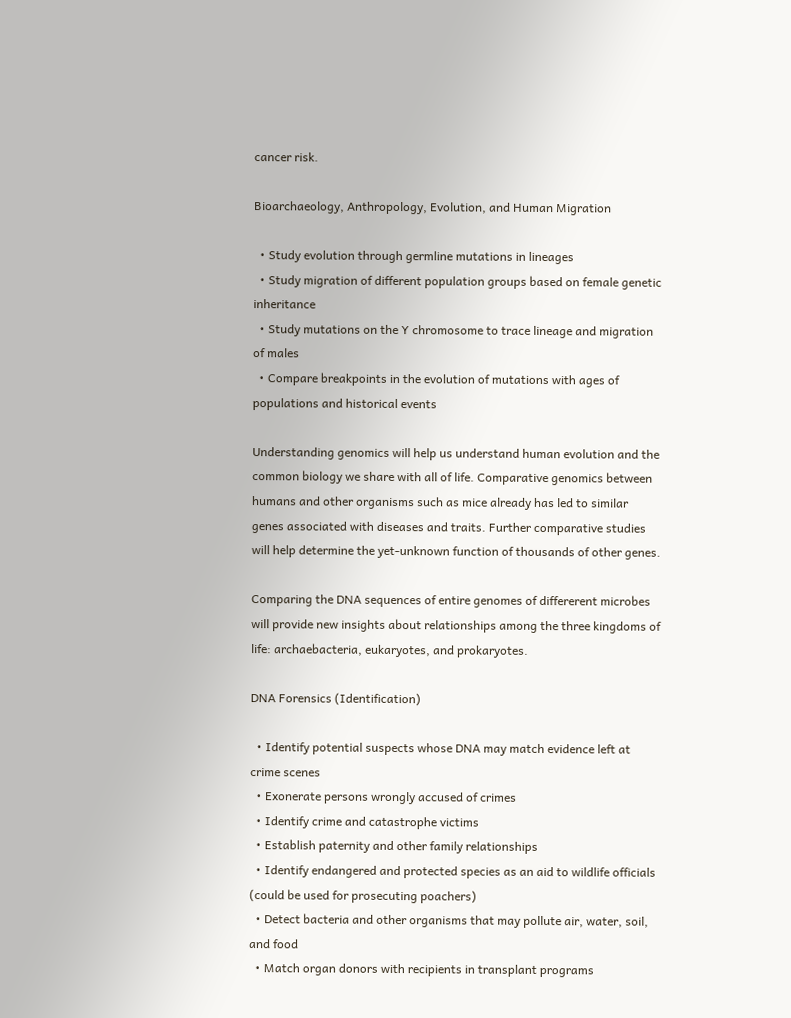cancer risk.

Bioarchaeology, Anthropology, Evolution, and Human Migration

  • Study evolution through germline mutations in lineages
  • Study migration of different population groups based on female genetic inheritance
  • Study mutations on the Y chromosome to trace lineage and migration of males
  • Compare breakpoints in the evolution of mutations with ages of populations and historical events

Understanding genomics will help us understand human evolution and the common biology we share with all of life. Comparative genomics between humans and other organisms such as mice already has led to similar genes associated with diseases and traits. Further comparative studies will help determine the yet-unknown function of thousands of other genes.

Comparing the DNA sequences of entire genomes of differerent microbes will provide new insights about relationships among the three kingdoms of life: archaebacteria, eukaryotes, and prokaryotes.

DNA Forensics (Identification)

  • Identify potential suspects whose DNA may match evidence left at crime scenes
  • Exonerate persons wrongly accused of crimes
  • Identify crime and catastrophe victims
  • Establish paternity and other family relationships
  • Identify endangered and protected species as an aid to wildlife officials (could be used for prosecuting poachers)
  • Detect bacteria and other organisms that may pollute air, water, soil, and food
  • Match organ donors with recipients in transplant programs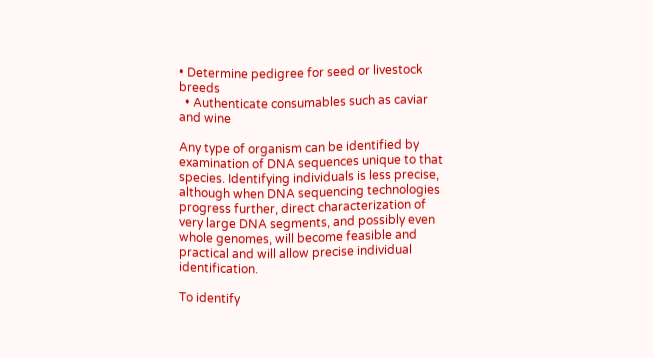• Determine pedigree for seed or livestock breeds
  • Authenticate consumables such as caviar and wine

Any type of organism can be identified by examination of DNA sequences unique to that species. Identifying individuals is less precise, although when DNA sequencing technologies progress further, direct characterization of very large DNA segments, and possibly even whole genomes, will become feasible and practical and will allow precise individual identification.

To identify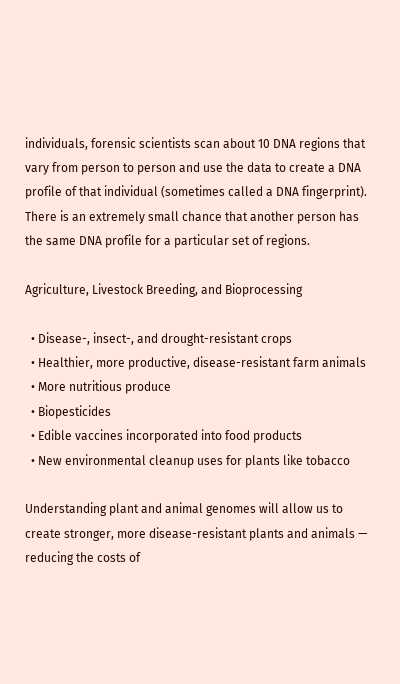individuals, forensic scientists scan about 10 DNA regions that vary from person to person and use the data to create a DNA profile of that individual (sometimes called a DNA fingerprint). There is an extremely small chance that another person has the same DNA profile for a particular set of regions.

Agriculture, Livestock Breeding, and Bioprocessing

  • Disease-, insect-, and drought-resistant crops
  • Healthier, more productive, disease-resistant farm animals
  • More nutritious produce
  • Biopesticides
  • Edible vaccines incorporated into food products
  • New environmental cleanup uses for plants like tobacco

Understanding plant and animal genomes will allow us to create stronger, more disease-resistant plants and animals — reducing the costs of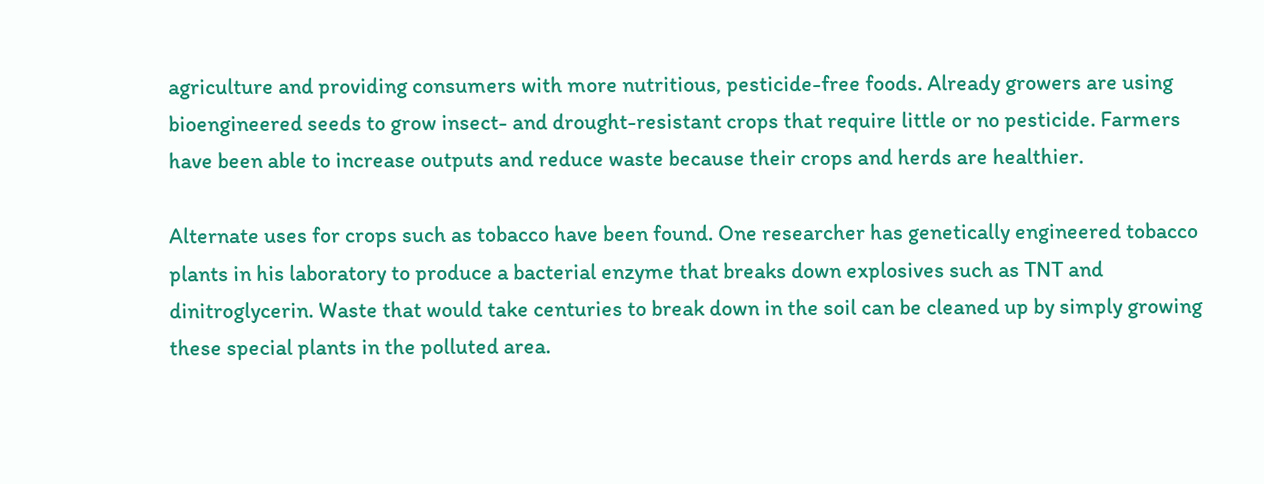agriculture and providing consumers with more nutritious, pesticide-free foods. Already growers are using bioengineered seeds to grow insect- and drought-resistant crops that require little or no pesticide. Farmers have been able to increase outputs and reduce waste because their crops and herds are healthier.

Alternate uses for crops such as tobacco have been found. One researcher has genetically engineered tobacco plants in his laboratory to produce a bacterial enzyme that breaks down explosives such as TNT and dinitroglycerin. Waste that would take centuries to break down in the soil can be cleaned up by simply growing these special plants in the polluted area.